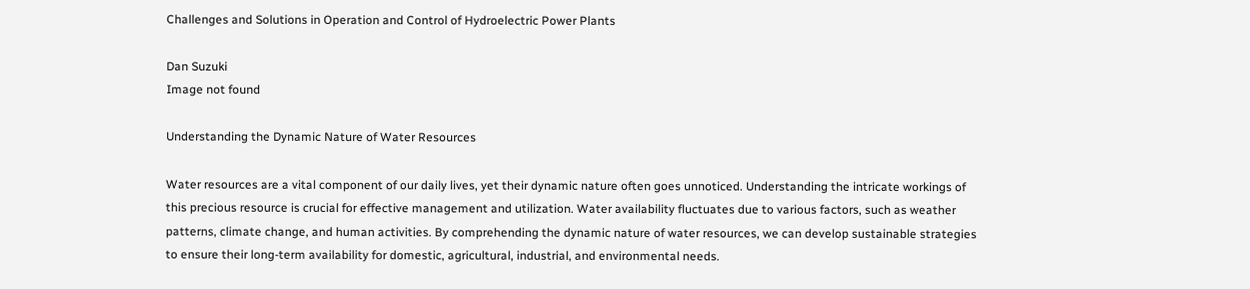Challenges and Solutions in Operation and Control of Hydroelectric Power Plants

Dan Suzuki
Image not found

Understanding the Dynamic Nature of Water Resources

Water resources are a vital component of our daily lives, yet their dynamic nature often goes unnoticed. Understanding the intricate workings of this precious resource is crucial for effective management and utilization. Water availability fluctuates due to various factors, such as weather patterns, climate change, and human activities. By comprehending the dynamic nature of water resources, we can develop sustainable strategies to ensure their long-term availability for domestic, agricultural, industrial, and environmental needs.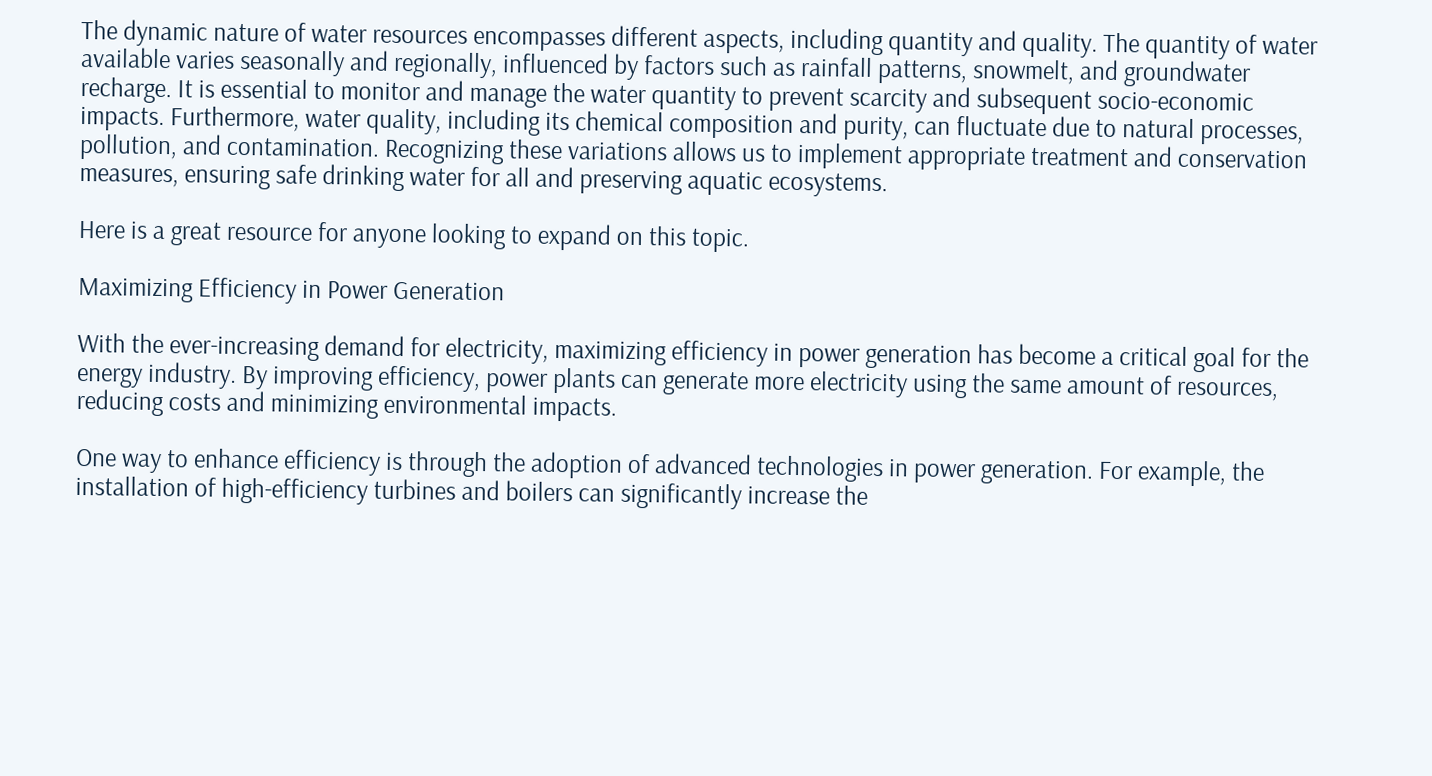The dynamic nature of water resources encompasses different aspects, including quantity and quality. The quantity of water available varies seasonally and regionally, influenced by factors such as rainfall patterns, snowmelt, and groundwater recharge. It is essential to monitor and manage the water quantity to prevent scarcity and subsequent socio-economic impacts. Furthermore, water quality, including its chemical composition and purity, can fluctuate due to natural processes, pollution, and contamination. Recognizing these variations allows us to implement appropriate treatment and conservation measures, ensuring safe drinking water for all and preserving aquatic ecosystems.

Here is a great resource for anyone looking to expand on this topic.

Maximizing Efficiency in Power Generation

With the ever-increasing demand for electricity, maximizing efficiency in power generation has become a critical goal for the energy industry. By improving efficiency, power plants can generate more electricity using the same amount of resources, reducing costs and minimizing environmental impacts.

One way to enhance efficiency is through the adoption of advanced technologies in power generation. For example, the installation of high-efficiency turbines and boilers can significantly increase the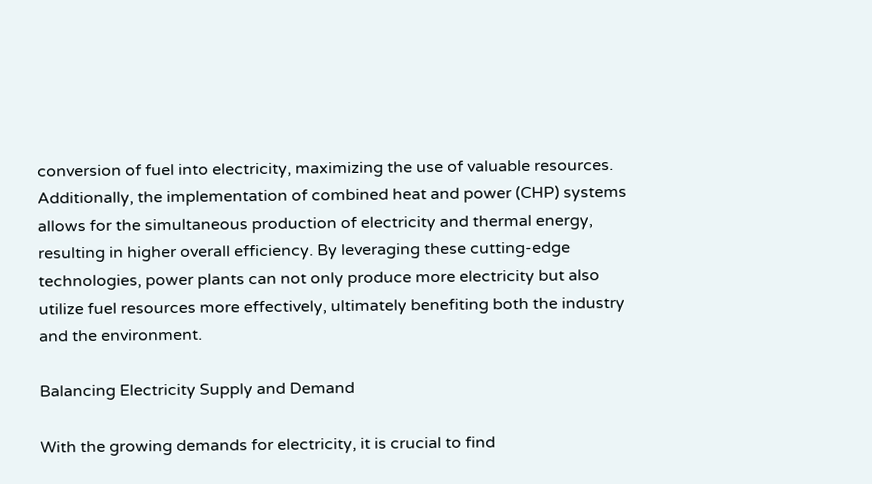conversion of fuel into electricity, maximizing the use of valuable resources. Additionally, the implementation of combined heat and power (CHP) systems allows for the simultaneous production of electricity and thermal energy, resulting in higher overall efficiency. By leveraging these cutting-edge technologies, power plants can not only produce more electricity but also utilize fuel resources more effectively, ultimately benefiting both the industry and the environment.

Balancing Electricity Supply and Demand

With the growing demands for electricity, it is crucial to find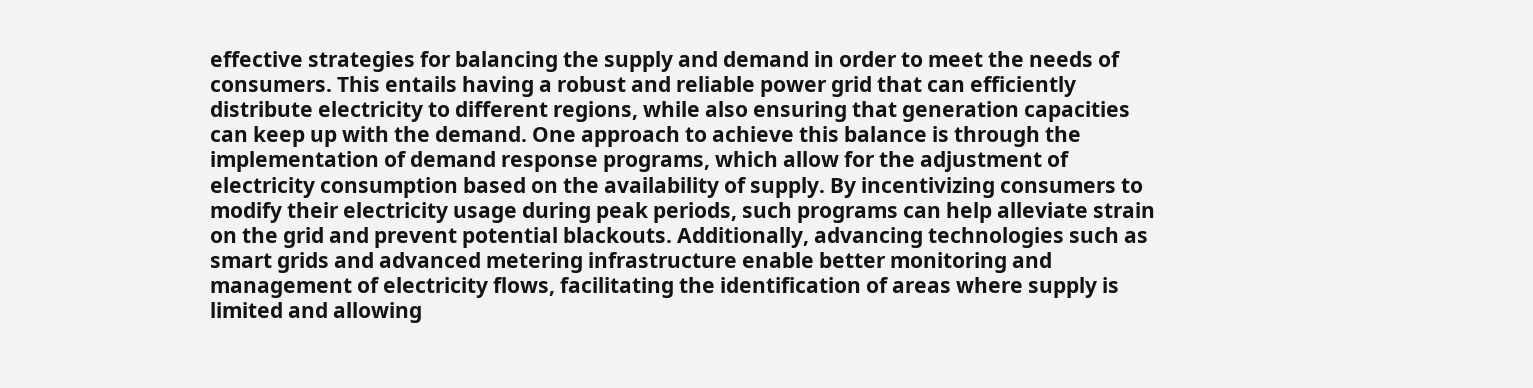effective strategies for balancing the supply and demand in order to meet the needs of consumers. This entails having a robust and reliable power grid that can efficiently distribute electricity to different regions, while also ensuring that generation capacities can keep up with the demand. One approach to achieve this balance is through the implementation of demand response programs, which allow for the adjustment of electricity consumption based on the availability of supply. By incentivizing consumers to modify their electricity usage during peak periods, such programs can help alleviate strain on the grid and prevent potential blackouts. Additionally, advancing technologies such as smart grids and advanced metering infrastructure enable better monitoring and management of electricity flows, facilitating the identification of areas where supply is limited and allowing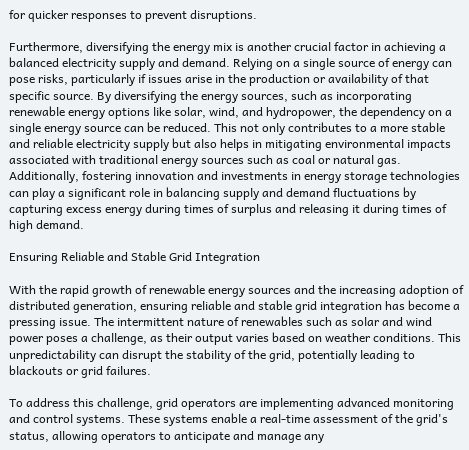for quicker responses to prevent disruptions.

Furthermore, diversifying the energy mix is another crucial factor in achieving a balanced electricity supply and demand. Relying on a single source of energy can pose risks, particularly if issues arise in the production or availability of that specific source. By diversifying the energy sources, such as incorporating renewable energy options like solar, wind, and hydropower, the dependency on a single energy source can be reduced. This not only contributes to a more stable and reliable electricity supply but also helps in mitigating environmental impacts associated with traditional energy sources such as coal or natural gas. Additionally, fostering innovation and investments in energy storage technologies can play a significant role in balancing supply and demand fluctuations by capturing excess energy during times of surplus and releasing it during times of high demand.

Ensuring Reliable and Stable Grid Integration

With the rapid growth of renewable energy sources and the increasing adoption of distributed generation, ensuring reliable and stable grid integration has become a pressing issue. The intermittent nature of renewables such as solar and wind power poses a challenge, as their output varies based on weather conditions. This unpredictability can disrupt the stability of the grid, potentially leading to blackouts or grid failures.

To address this challenge, grid operators are implementing advanced monitoring and control systems. These systems enable a real-time assessment of the grid's status, allowing operators to anticipate and manage any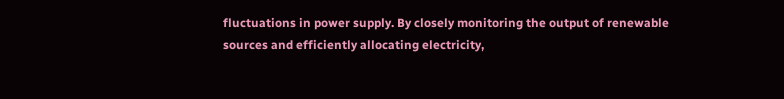fluctuations in power supply. By closely monitoring the output of renewable sources and efficiently allocating electricity,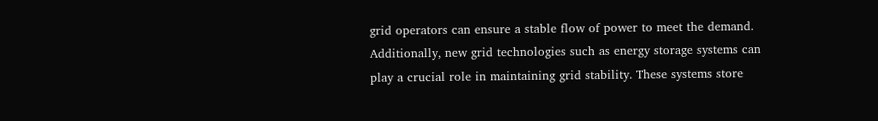grid operators can ensure a stable flow of power to meet the demand. Additionally, new grid technologies such as energy storage systems can play a crucial role in maintaining grid stability. These systems store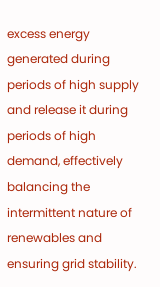excess energy generated during periods of high supply and release it during periods of high demand, effectively balancing the intermittent nature of renewables and ensuring grid stability.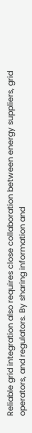Reliable grid integration also requires close collaboration between energy suppliers, grid operators, and regulators. By sharing information and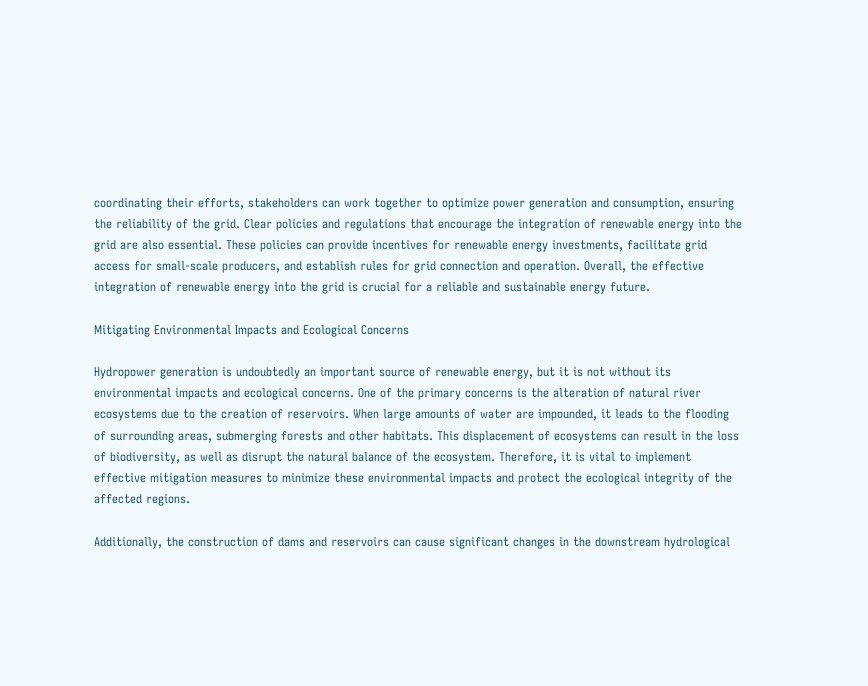coordinating their efforts, stakeholders can work together to optimize power generation and consumption, ensuring the reliability of the grid. Clear policies and regulations that encourage the integration of renewable energy into the grid are also essential. These policies can provide incentives for renewable energy investments, facilitate grid access for small-scale producers, and establish rules for grid connection and operation. Overall, the effective integration of renewable energy into the grid is crucial for a reliable and sustainable energy future.

Mitigating Environmental Impacts and Ecological Concerns

Hydropower generation is undoubtedly an important source of renewable energy, but it is not without its environmental impacts and ecological concerns. One of the primary concerns is the alteration of natural river ecosystems due to the creation of reservoirs. When large amounts of water are impounded, it leads to the flooding of surrounding areas, submerging forests and other habitats. This displacement of ecosystems can result in the loss of biodiversity, as well as disrupt the natural balance of the ecosystem. Therefore, it is vital to implement effective mitigation measures to minimize these environmental impacts and protect the ecological integrity of the affected regions.

Additionally, the construction of dams and reservoirs can cause significant changes in the downstream hydrological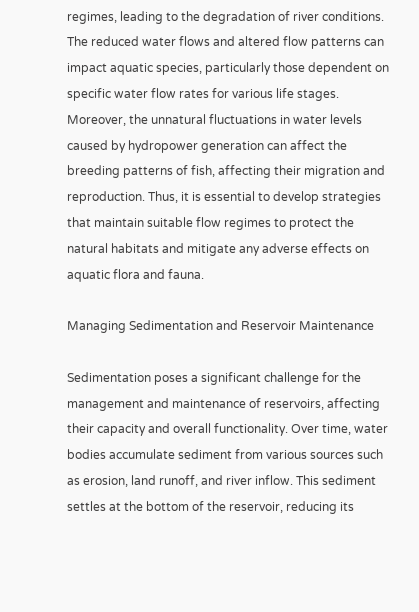regimes, leading to the degradation of river conditions. The reduced water flows and altered flow patterns can impact aquatic species, particularly those dependent on specific water flow rates for various life stages. Moreover, the unnatural fluctuations in water levels caused by hydropower generation can affect the breeding patterns of fish, affecting their migration and reproduction. Thus, it is essential to develop strategies that maintain suitable flow regimes to protect the natural habitats and mitigate any adverse effects on aquatic flora and fauna.

Managing Sedimentation and Reservoir Maintenance

Sedimentation poses a significant challenge for the management and maintenance of reservoirs, affecting their capacity and overall functionality. Over time, water bodies accumulate sediment from various sources such as erosion, land runoff, and river inflow. This sediment settles at the bottom of the reservoir, reducing its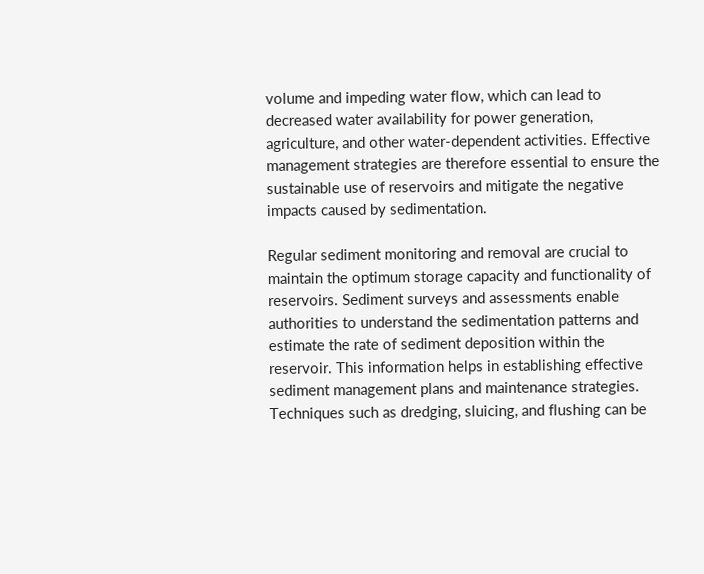volume and impeding water flow, which can lead to decreased water availability for power generation, agriculture, and other water-dependent activities. Effective management strategies are therefore essential to ensure the sustainable use of reservoirs and mitigate the negative impacts caused by sedimentation.

Regular sediment monitoring and removal are crucial to maintain the optimum storage capacity and functionality of reservoirs. Sediment surveys and assessments enable authorities to understand the sedimentation patterns and estimate the rate of sediment deposition within the reservoir. This information helps in establishing effective sediment management plans and maintenance strategies. Techniques such as dredging, sluicing, and flushing can be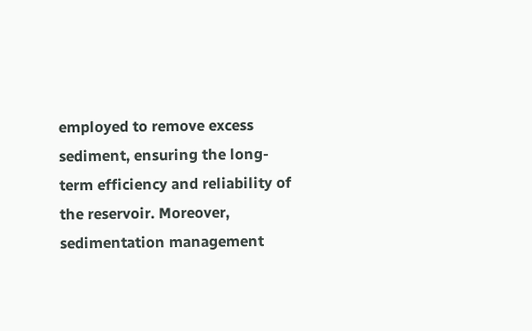employed to remove excess sediment, ensuring the long-term efficiency and reliability of the reservoir. Moreover, sedimentation management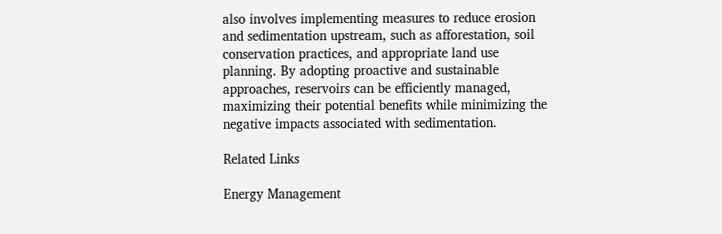also involves implementing measures to reduce erosion and sedimentation upstream, such as afforestation, soil conservation practices, and appropriate land use planning. By adopting proactive and sustainable approaches, reservoirs can be efficiently managed, maximizing their potential benefits while minimizing the negative impacts associated with sedimentation.

Related Links

Energy Management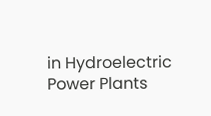in Hydroelectric Power Plants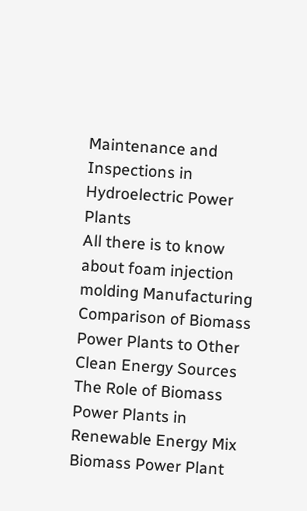Maintenance and Inspections in Hydroelectric Power Plants
All there is to know about foam injection molding Manufacturing
Comparison of Biomass Power Plants to Other Clean Energy Sources
The Role of Biomass Power Plants in Renewable Energy Mix
Biomass Power Plant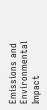Emissions and Environmental Impact